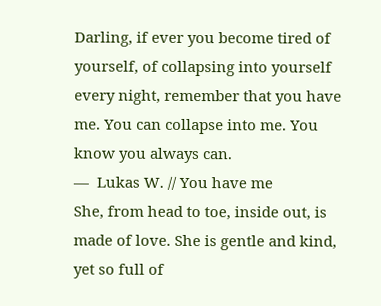Darling, if ever you become tired of yourself, of collapsing into yourself every night, remember that you have me. You can collapse into me. You know you always can.
—  Lukas W. // You have me
She, from head to toe, inside out, is made of love. She is gentle and kind, yet so full of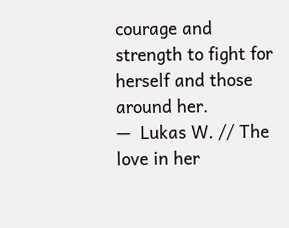courage and strength to fight for herself and those around her.
—  Lukas W. // The love in her